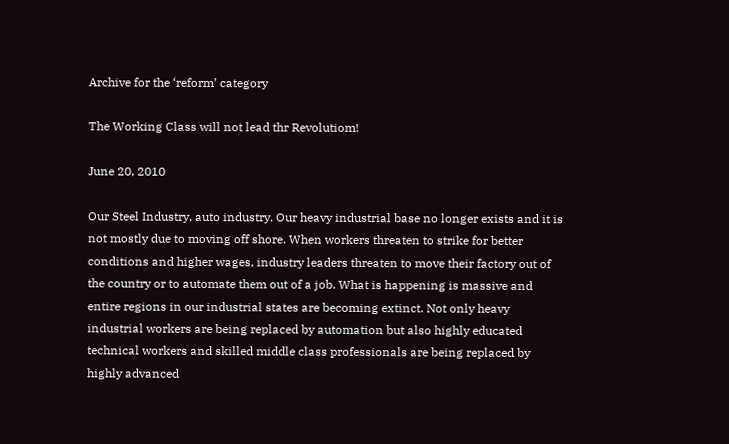Archive for the ‘reform’ category

The Working Class will not lead thr Revolutiom!

June 20, 2010

Our Steel Industry, auto industry. Our heavy industrial base no longer exists and it is not mostly due to moving off shore. When workers threaten to strike for better conditions and higher wages, industry leaders threaten to move their factory out of the country or to automate them out of a job. What is happening is massive and entire regions in our industrial states are becoming extinct. Not only heavy industrial workers are being replaced by automation but also highly educated technical workers and skilled middle class professionals are being replaced by highly advanced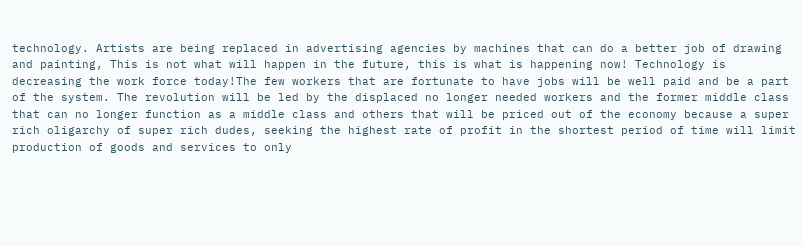technology. Artists are being replaced in advertising agencies by machines that can do a better job of drawing and painting, This is not what will happen in the future, this is what is happening now! Technology is decreasing the work force today!The few workers that are fortunate to have jobs will be well paid and be a part of the system. The revolution will be led by the displaced no longer needed workers and the former middle class that can no longer function as a middle class and others that will be priced out of the economy because a super rich oligarchy of super rich dudes, seeking the highest rate of profit in the shortest period of time will limit production of goods and services to only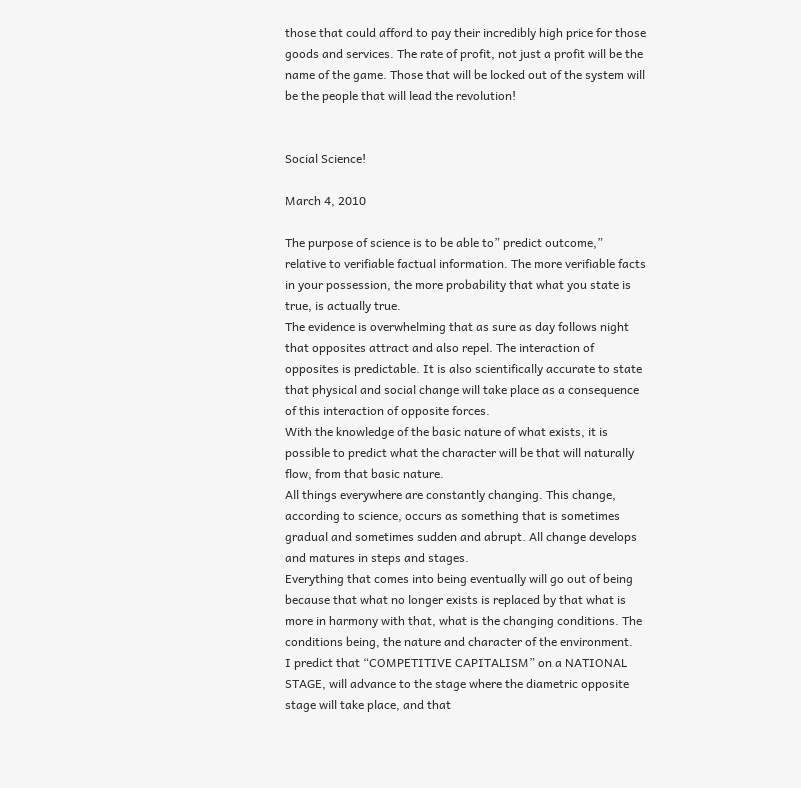those that could afford to pay their incredibly high price for those goods and services. The rate of profit, not just a profit will be the name of the game. Those that will be locked out of the system will be the people that will lead the revolution!


Social Science!

March 4, 2010

The purpose of science is to be able to” predict outcome,” relative to verifiable factual information. The more verifiable facts in your possession, the more probability that what you state is true, is actually true.
The evidence is overwhelming that as sure as day follows night that opposites attract and also repel. The interaction of opposites is predictable. It is also scientifically accurate to state that physical and social change will take place as a consequence of this interaction of opposite forces.
With the knowledge of the basic nature of what exists, it is possible to predict what the character will be that will naturally flow, from that basic nature.
All things everywhere are constantly changing. This change, according to science, occurs as something that is sometimes gradual and sometimes sudden and abrupt. All change develops and matures in steps and stages.
Everything that comes into being eventually will go out of being because that what no longer exists is replaced by that what is more in harmony with that, what is the changing conditions. The conditions being, the nature and character of the environment.
I predict that “COMPETITIVE CAPITALISM” on a NATIONAL STAGE, will advance to the stage where the diametric opposite stage will take place, and that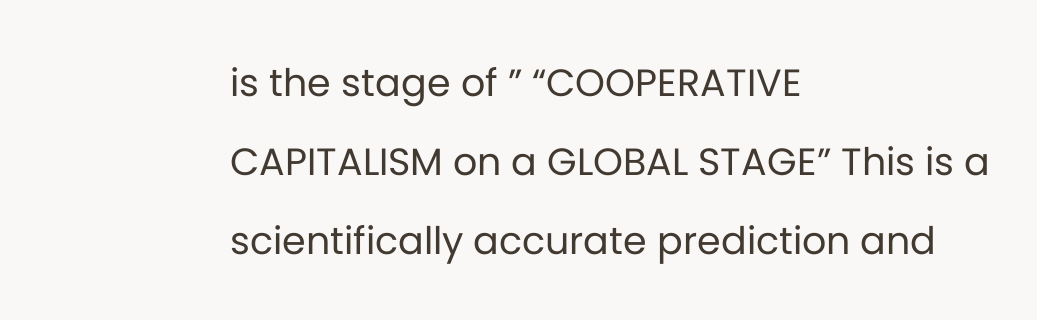is the stage of ” “COOPERATIVE CAPITALISM on a GLOBAL STAGE” This is a scientifically accurate prediction and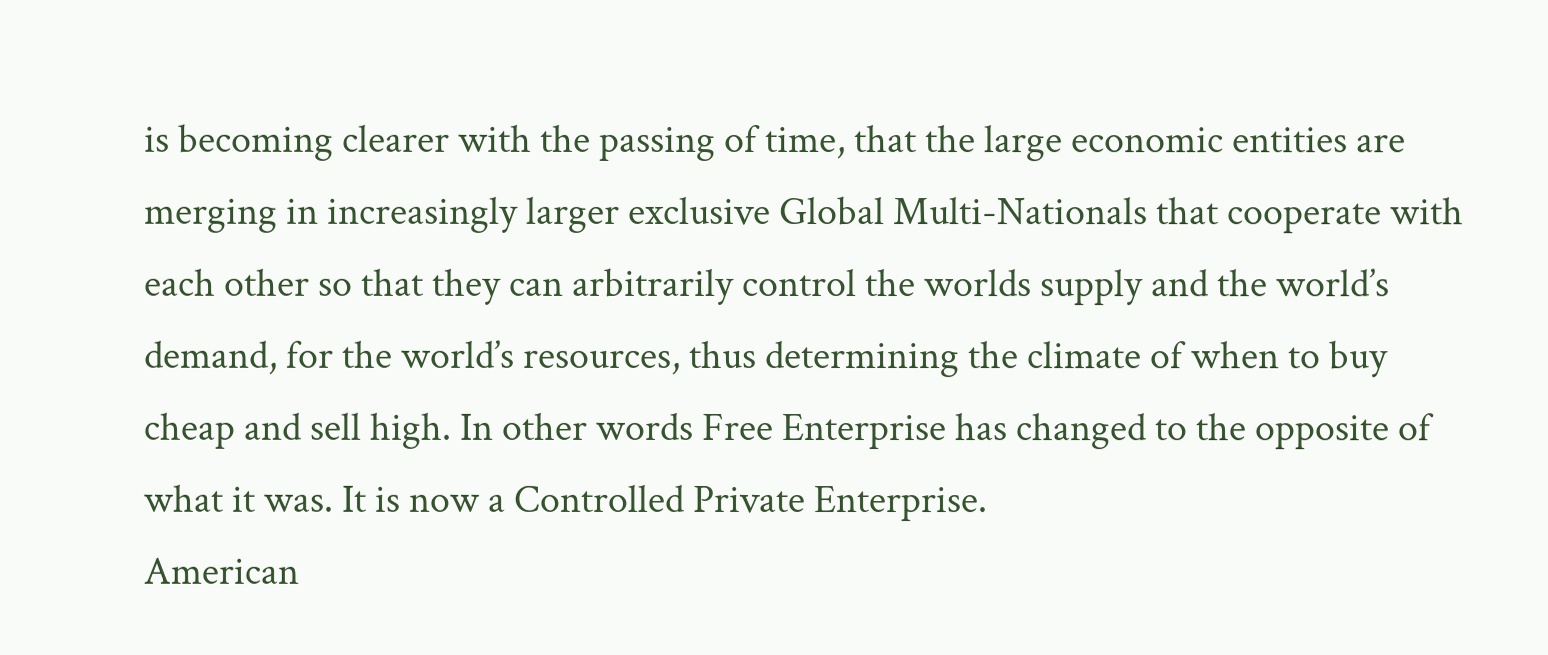is becoming clearer with the passing of time, that the large economic entities are merging in increasingly larger exclusive Global Multi-Nationals that cooperate with each other so that they can arbitrarily control the worlds supply and the world’s demand, for the world’s resources, thus determining the climate of when to buy cheap and sell high. In other words Free Enterprise has changed to the opposite of what it was. It is now a Controlled Private Enterprise.
American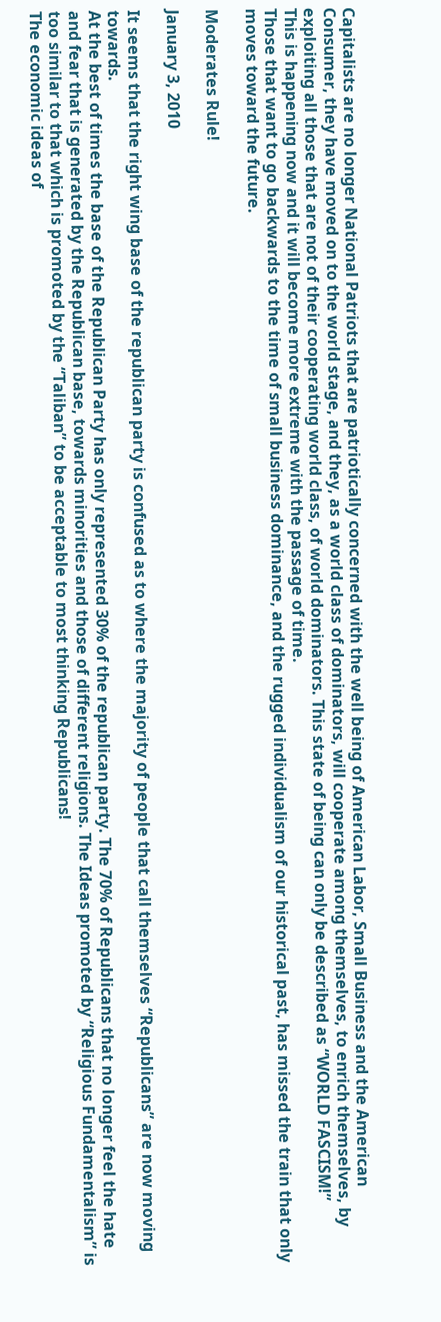Capitalists are no longer National Patriots that are patriotically concerned with the well being of American Labor, Small Business and the American Consumer, they have moved on to the world stage, and they, as a world class of dominators, will cooperate among themselves, to enrich themselves, by exploiting all those that are not of their cooperating world class, of world dominators. This state of being can only be described as “WORLD FASCISM!”
This is happening now and it will become more extreme with the passage of time.
Those that want to go backwards to the time of small business dominance, and the rugged individualism of our historical past, has missed the train that only moves toward the future.

Moderates Rule!

January 3, 2010

It seems that the right wing base of the republican party is confused as to where the majority of people that call themselves “Republicans” are now moving towards.
At the best of times the base of the Republican Party has only represented 30% of the republican party. The 70% of Republicans that no longer feel the hate and fear that is generated by the Republican base, towards minorities and those of different religions. The Ideas promoted by “Religious Fundamentalism” is too similar to that which is promoted by the “Taliban” to be acceptable to most thinking Republicans!
The economic ideas of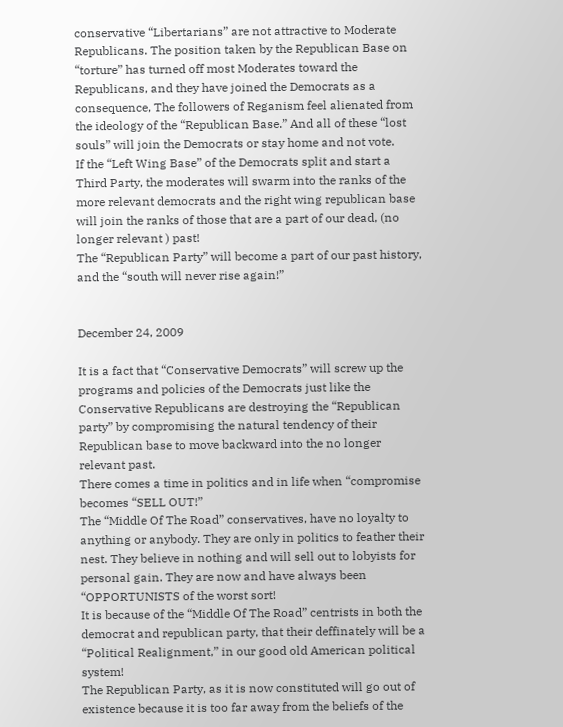conservative “Libertarians” are not attractive to Moderate Republicans. The position taken by the Republican Base on “torture” has turned off most Moderates toward the Republicans, and they have joined the Democrats as a consequence, The followers of Reganism feel alienated from the ideology of the “Republican Base.” And all of these “lost souls” will join the Democrats or stay home and not vote.
If the “Left Wing Base” of the Democrats split and start a Third Party, the moderates will swarm into the ranks of the more relevant democrats and the right wing republican base will join the ranks of those that are a part of our dead, (no longer relevant ) past!
The “Republican Party” will become a part of our past history, and the “south will never rise again!”


December 24, 2009

It is a fact that “Conservative Democrats” will screw up the programs and policies of the Democrats just like the Conservative Republicans are destroying the “Republican party” by compromising the natural tendency of their Republican base to move backward into the no longer relevant past.
There comes a time in politics and in life when “compromise becomes “SELL OUT!”
The “Middle Of The Road” conservatives, have no loyalty to anything or anybody. They are only in politics to feather their nest. They believe in nothing and will sell out to lobyists for personal gain. They are now and have always been “OPPORTUNISTS of the worst sort!
It is because of the “Middle Of The Road” centrists in both the democrat and republican party, that their deffinately will be a “Political Realignment,” in our good old American political system!
The Republican Party, as it is now constituted will go out of existence because it is too far away from the beliefs of the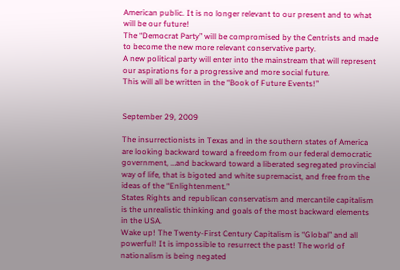American public. It is no longer relevant to our present and to what will be our future!
The “Democrat Party” will be compromised by the Centrists and made to become the new more relevant conservative party.
A new political party will enter into the mainstream that will represent our aspirations for a progressive and more social future.
This will all be written in the “Book of Future Events!”


September 29, 2009

The insurrectionists in Texas and in the southern states of America are looking backward toward a freedom from our federal democratic government, …and backward toward a liberated segregated provincial way of life, that is bigoted and white supremacist, and free from the ideas of the “Enlightenment.”
States Rights and republican conservatism and mercantile capitalism is the unrealistic thinking and goals of the most backward elements in the USA.
Wake up! The Twenty-First Century Capitalism is “Global” and all powerful! It is impossible to resurrect the past! The world of nationalism is being negated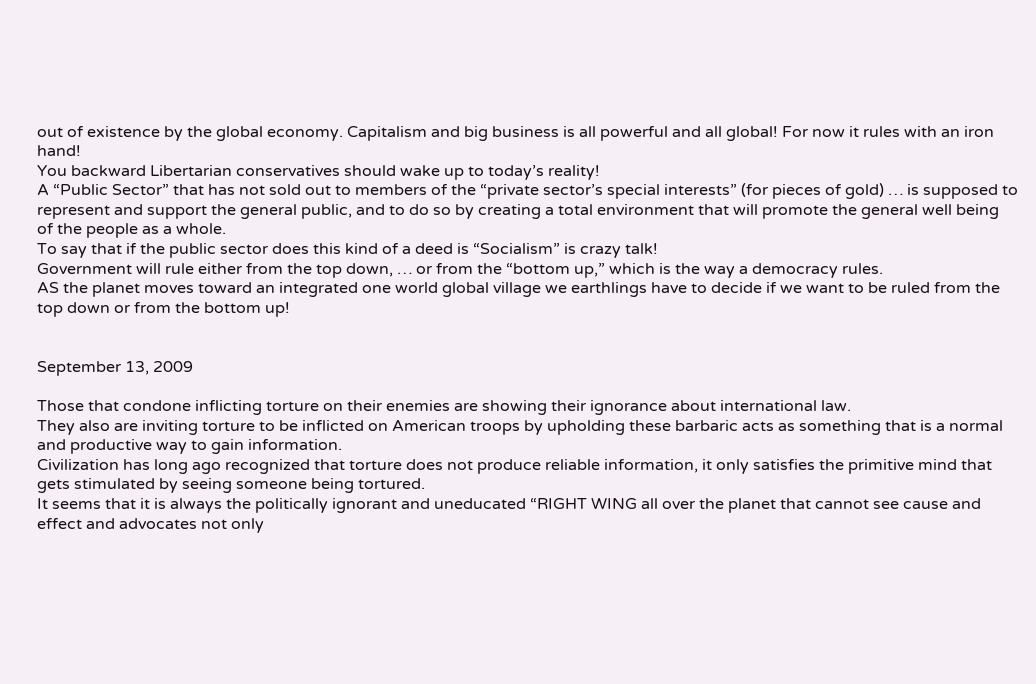out of existence by the global economy. Capitalism and big business is all powerful and all global! For now it rules with an iron hand!
You backward Libertarian conservatives should wake up to today’s reality!
A “Public Sector” that has not sold out to members of the “private sector’s special interests” (for pieces of gold) … is supposed to represent and support the general public, and to do so by creating a total environment that will promote the general well being of the people as a whole.
To say that if the public sector does this kind of a deed is “Socialism” is crazy talk!
Government will rule either from the top down, … or from the “bottom up,” which is the way a democracy rules.
AS the planet moves toward an integrated one world global village we earthlings have to decide if we want to be ruled from the top down or from the bottom up!


September 13, 2009

Those that condone inflicting torture on their enemies are showing their ignorance about international law.
They also are inviting torture to be inflicted on American troops by upholding these barbaric acts as something that is a normal and productive way to gain information.
Civilization has long ago recognized that torture does not produce reliable information, it only satisfies the primitive mind that gets stimulated by seeing someone being tortured.
It seems that it is always the politically ignorant and uneducated “RIGHT WING all over the planet that cannot see cause and effect and advocates not only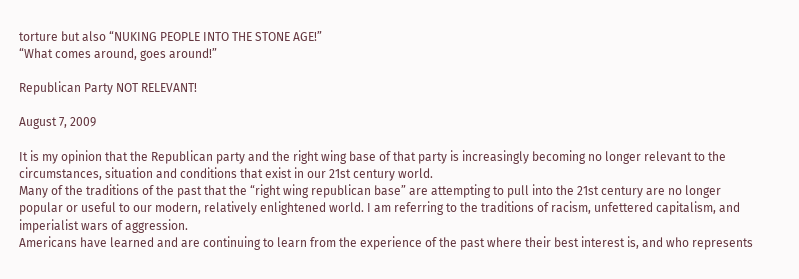torture but also “NUKING PEOPLE INTO THE STONE AGE!”
“What comes around, goes around!”

Republican Party NOT RELEVANT!

August 7, 2009

It is my opinion that the Republican party and the right wing base of that party is increasingly becoming no longer relevant to the circumstances, situation and conditions that exist in our 21st century world.
Many of the traditions of the past that the “right wing republican base” are attempting to pull into the 21st century are no longer popular or useful to our modern, relatively enlightened world. I am referring to the traditions of racism, unfettered capitalism, and imperialist wars of aggression.
Americans have learned and are continuing to learn from the experience of the past where their best interest is, and who represents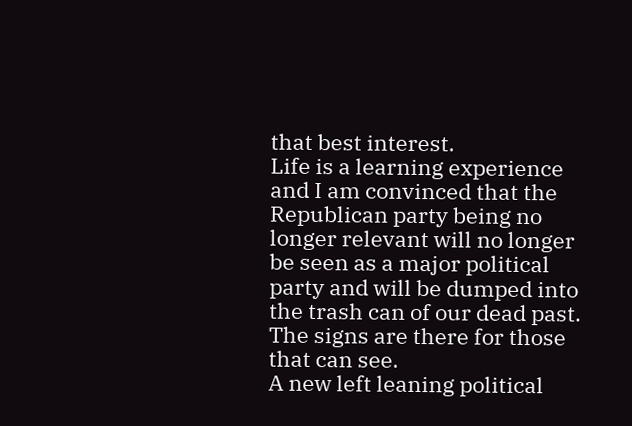that best interest.
Life is a learning experience and I am convinced that the Republican party being no longer relevant will no longer be seen as a major political party and will be dumped into the trash can of our dead past. The signs are there for those that can see.
A new left leaning political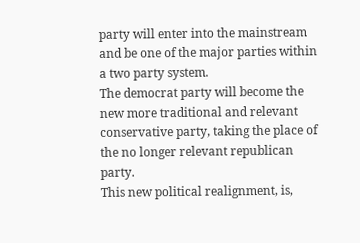party will enter into the mainstream and be one of the major parties within a two party system.
The democrat party will become the new more traditional and relevant conservative party, taking the place of the no longer relevant republican party.
This new political realignment, is,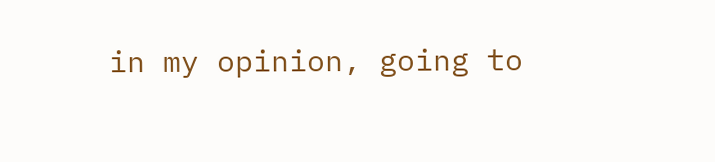in my opinion, going to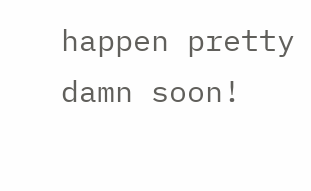happen pretty damn soon!